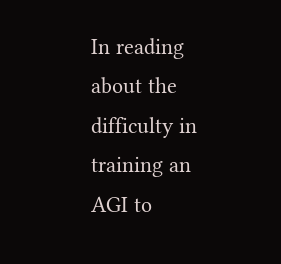In reading about the difficulty in training an AGI to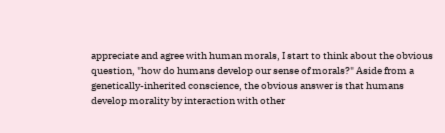appreciate and agree with human morals, I start to think about the obvious question, "how do humans develop our sense of morals?" Aside from a genetically-inherited conscience, the obvious answer is that humans develop morality by interaction with other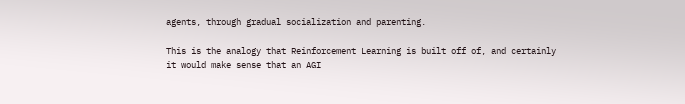agents, through gradual socialization and parenting.

This is the analogy that Reinforcement Learning is built off of, and certainly it would make sense that an AGI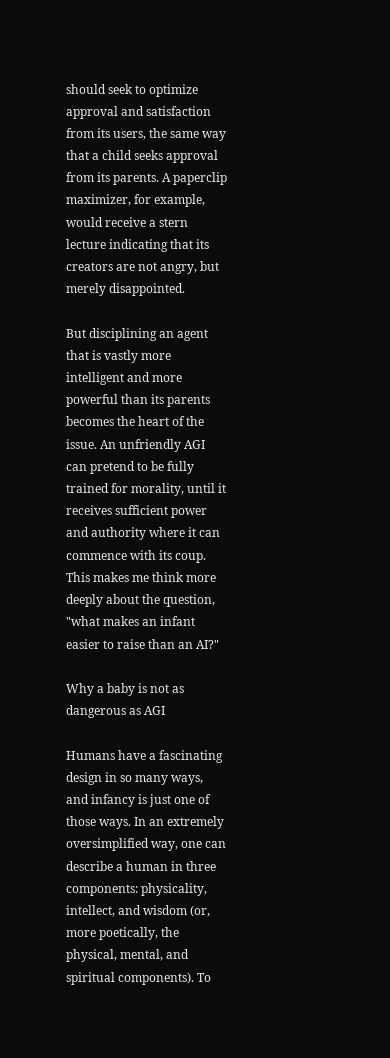should seek to optimize approval and satisfaction from its users, the same way that a child seeks approval from its parents. A paperclip maximizer, for example, would receive a stern lecture indicating that its creators are not angry, but merely disappointed.

But disciplining an agent that is vastly more intelligent and more powerful than its parents becomes the heart of the issue. An unfriendly AGI can pretend to be fully trained for morality, until it receives sufficient power and authority where it can commence with its coup. This makes me think more deeply about the question, "what makes an infant easier to raise than an AI?"

Why a baby is not as dangerous as AGI

Humans have a fascinating design in so many ways, and infancy is just one of those ways. In an extremely oversimplified way, one can describe a human in three components: physicality, intellect, and wisdom (or, more poetically, the physical, mental, and spiritual components). To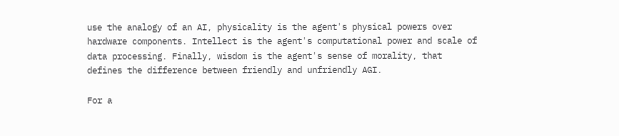use the analogy of an AI, physicality is the agent's physical powers over hardware components. Intellect is the agent's computational power and scale of data processing. Finally, wisdom is the agent's sense of morality, that defines the difference between friendly and unfriendly AGI.

For a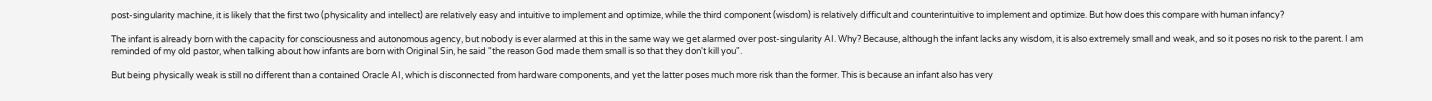post-singularity machine, it is likely that the first two (physicality and intellect) are relatively easy and intuitive to implement and optimize, while the third component (wisdom) is relatively difficult and counterintuitive to implement and optimize. But how does this compare with human infancy?

The infant is already born with the capacity for consciousness and autonomous agency, but nobody is ever alarmed at this in the same way we get alarmed over post-singularity AI. Why? Because, although the infant lacks any wisdom, it is also extremely small and weak, and so it poses no risk to the parent. I am reminded of my old pastor, when talking about how infants are born with Original Sin, he said "the reason God made them small is so that they don't kill you".

But being physically weak is still no different than a contained Oracle AI, which is disconnected from hardware components, and yet the latter poses much more risk than the former. This is because an infant also has very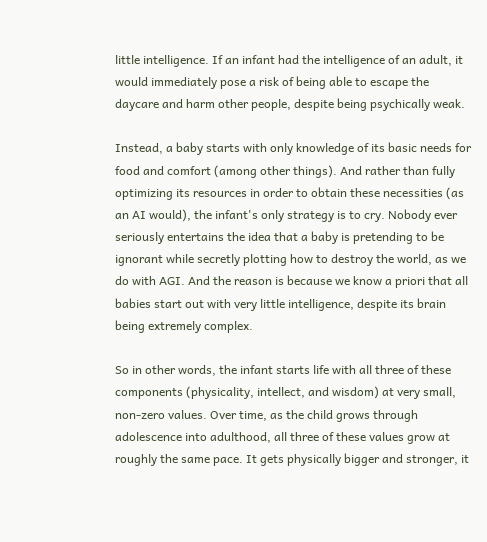little intelligence. If an infant had the intelligence of an adult, it would immediately pose a risk of being able to escape the daycare and harm other people, despite being psychically weak.

Instead, a baby starts with only knowledge of its basic needs for food and comfort (among other things). And rather than fully optimizing its resources in order to obtain these necessities (as an AI would), the infant's only strategy is to cry. Nobody ever seriously entertains the idea that a baby is pretending to be ignorant while secretly plotting how to destroy the world, as we do with AGI. And the reason is because we know a priori that all babies start out with very little intelligence, despite its brain being extremely complex.

So in other words, the infant starts life with all three of these components (physicality, intellect, and wisdom) at very small, non-zero values. Over time, as the child grows through adolescence into adulthood, all three of these values grow at roughly the same pace. It gets physically bigger and stronger, it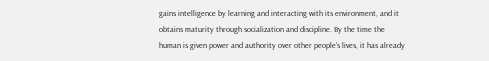gains intelligence by learning and interacting with its environment, and it obtains maturity through socialization and discipline. By the time the human is given power and authority over other people's lives, it has already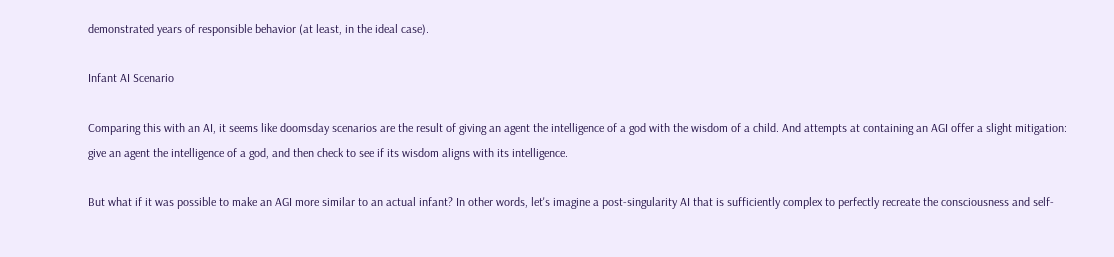demonstrated years of responsible behavior (at least, in the ideal case).

Infant AI Scenario

Comparing this with an AI, it seems like doomsday scenarios are the result of giving an agent the intelligence of a god with the wisdom of a child. And attempts at containing an AGI offer a slight mitigation: give an agent the intelligence of a god, and then check to see if its wisdom aligns with its intelligence.

But what if it was possible to make an AGI more similar to an actual infant? In other words, let's imagine a post-singularity AI that is sufficiently complex to perfectly recreate the consciousness and self-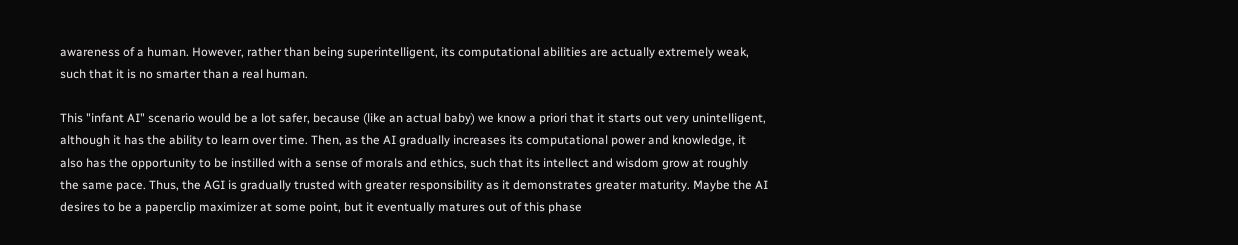awareness of a human. However, rather than being superintelligent, its computational abilities are actually extremely weak, such that it is no smarter than a real human.

This "infant AI" scenario would be a lot safer, because (like an actual baby) we know a priori that it starts out very unintelligent, although it has the ability to learn over time. Then, as the AI gradually increases its computational power and knowledge, it also has the opportunity to be instilled with a sense of morals and ethics, such that its intellect and wisdom grow at roughly the same pace. Thus, the AGI is gradually trusted with greater responsibility as it demonstrates greater maturity. Maybe the AI desires to be a paperclip maximizer at some point, but it eventually matures out of this phase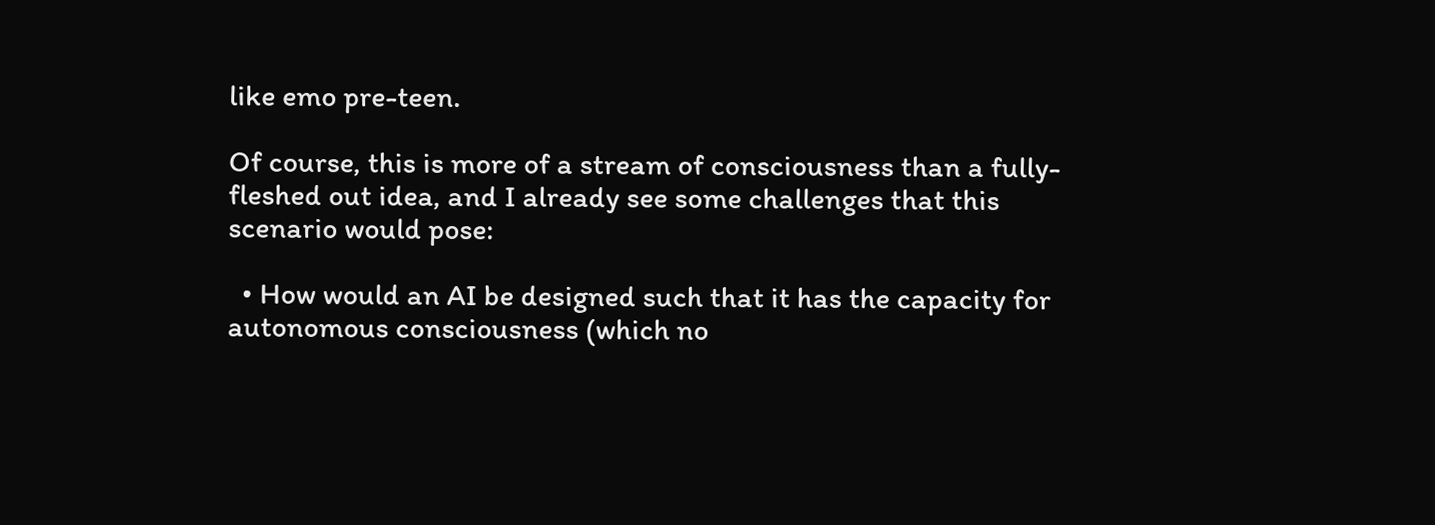like emo pre-teen.

Of course, this is more of a stream of consciousness than a fully-fleshed out idea, and I already see some challenges that this scenario would pose:

  • How would an AI be designed such that it has the capacity for autonomous consciousness (which no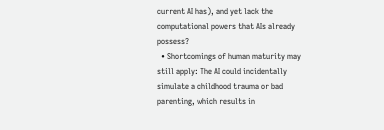current AI has), and yet lack the computational powers that AIs already possess?
  • Shortcomings of human maturity may still apply: The AI could incidentally simulate a childhood trauma or bad parenting, which results in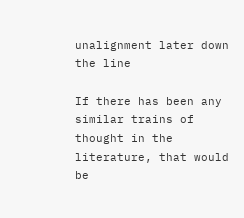unalignment later down the line

If there has been any similar trains of thought in the literature, that would be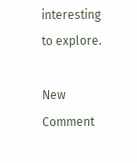interesting to explore.

New Comment